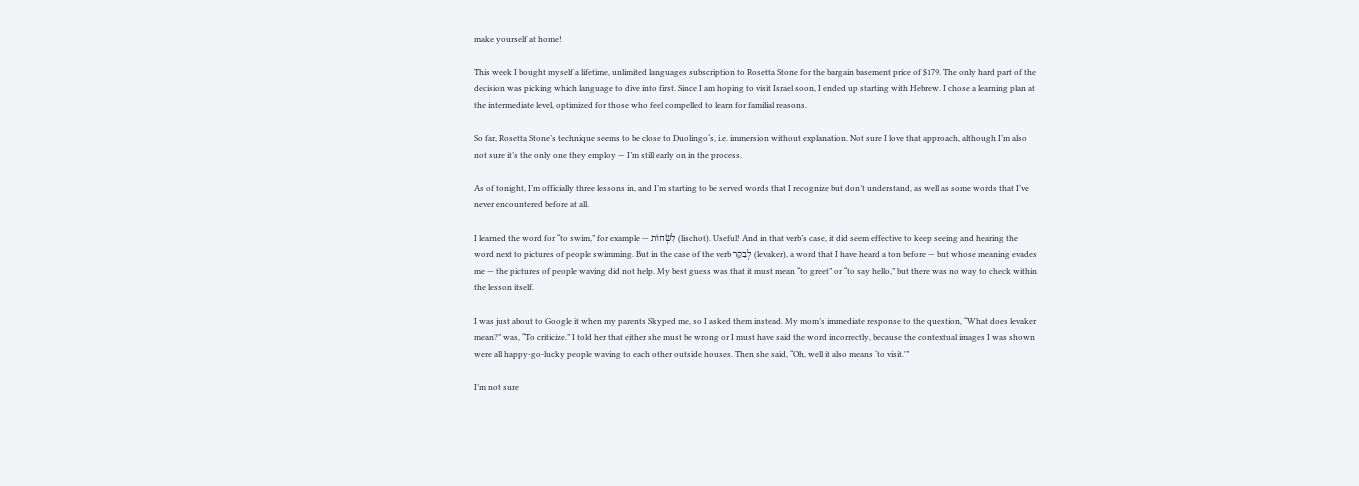make yourself at home!

This week I bought myself a lifetime, unlimited languages subscription to Rosetta Stone for the bargain basement price of $179. The only hard part of the decision was picking which language to dive into first. Since I am hoping to visit Israel soon, I ended up starting with Hebrew. I chose a learning plan at the intermediate level, optimized for those who feel compelled to learn for familial reasons.

So far, Rosetta Stone’s technique seems to be close to Duolingo‘s, i.e. immersion without explanation. Not sure I love that approach, although I’m also not sure it’s the only one they employ — I’m still early on in the process.

As of tonight, I’m officially three lessons in, and I’m starting to be served words that I recognize but don’t understand, as well as some words that I’ve never encountered before at all.

I learned the word for “to swim,” for example — לִשְׂחוֹת (lischot). Useful! And in that verb’s case, it did seem effective to keep seeing and hearing the word next to pictures of people swimming. But in the case of the verb לְבַקֵר (levaker), a word that I have heard a ton before — but whose meaning evades me — the pictures of people waving did not help. My best guess was that it must mean “to greet” or “to say hello,” but there was no way to check within the lesson itself.

I was just about to Google it when my parents Skyped me, so I asked them instead. My mom’s immediate response to the question, “What does levaker mean?” was, “To criticize.” I told her that either she must be wrong or I must have said the word incorrectly, because the contextual images I was shown were all happy-go-lucky people waving to each other outside houses. Then she said, “Oh, well it also means ‘to visit.'”

I’m not sure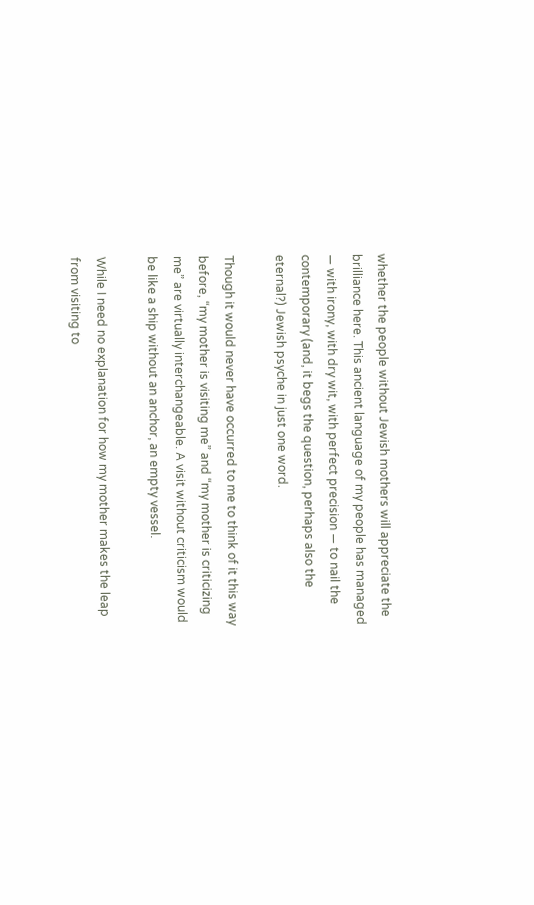whether the people without Jewish mothers will appreciate the brilliance here. This ancient language of my people has managed — with irony, with dry wit, with perfect precision — to nail the contemporary (and, it begs the question, perhaps also the eternal?) Jewish psyche in just one word.

Though it would never have occurred to me to think of it this way before, “my mother is visiting me” and “my mother is criticizing me” are virtually interchangeable. A visit without criticism would be like a ship without an anchor, an empty vessel.

While I need no explanation for how my mother makes the leap from visiting to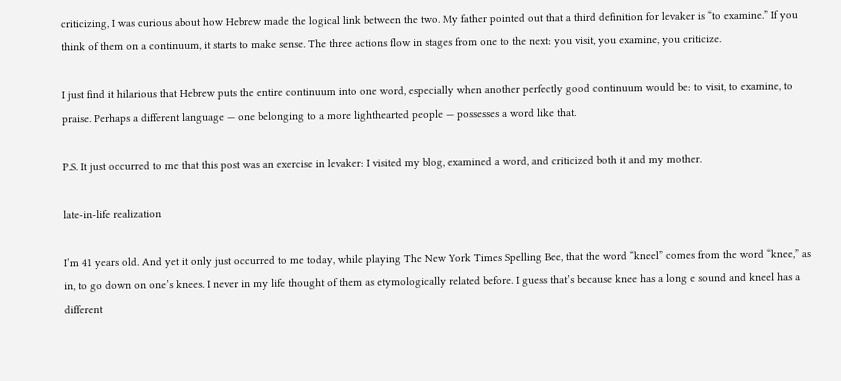criticizing, I was curious about how Hebrew made the logical link between the two. My father pointed out that a third definition for levaker is “to examine.” If you think of them on a continuum, it starts to make sense. The three actions flow in stages from one to the next: you visit, you examine, you criticize.

I just find it hilarious that Hebrew puts the entire continuum into one word, especially when another perfectly good continuum would be: to visit, to examine, to praise. Perhaps a different language — one belonging to a more lighthearted people — possesses a word like that.

P.S. It just occurred to me that this post was an exercise in levaker: I visited my blog, examined a word, and criticized both it and my mother.

late-in-life realization

I’m 41 years old. And yet it only just occurred to me today, while playing The New York Times Spelling Bee, that the word “kneel” comes from the word “knee,” as in, to go down on one’s knees. I never in my life thought of them as etymologically related before. I guess that’s because knee has a long e sound and kneel has a different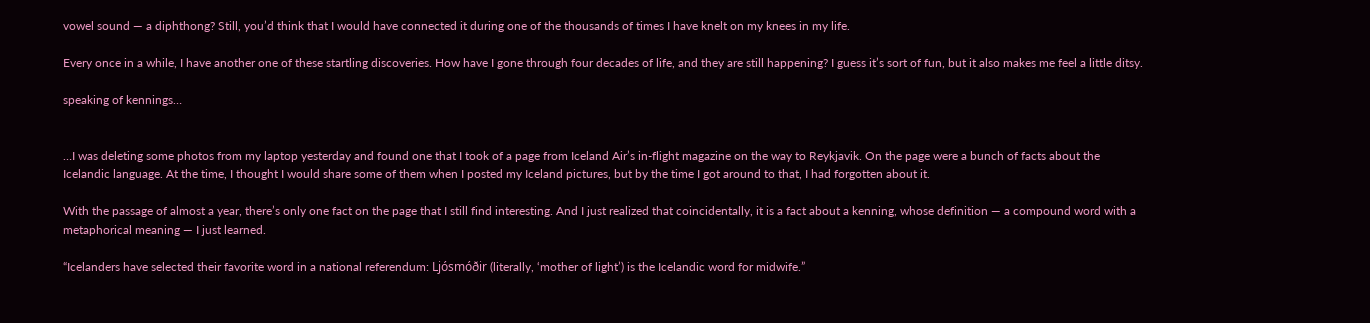vowel sound — a diphthong? Still, you’d think that I would have connected it during one of the thousands of times I have knelt on my knees in my life.

Every once in a while, I have another one of these startling discoveries. How have I gone through four decades of life, and they are still happening? I guess it’s sort of fun, but it also makes me feel a little ditsy.

speaking of kennings…


…I was deleting some photos from my laptop yesterday and found one that I took of a page from Iceland Air’s in-flight magazine on the way to Reykjavik. On the page were a bunch of facts about the Icelandic language. At the time, I thought I would share some of them when I posted my Iceland pictures, but by the time I got around to that, I had forgotten about it.

With the passage of almost a year, there’s only one fact on the page that I still find interesting. And I just realized that coincidentally, it is a fact about a kenning, whose definition — a compound word with a metaphorical meaning — I just learned.

“Icelanders have selected their favorite word in a national referendum: Ljósmóðir (literally, ‘mother of light’) is the Icelandic word for midwife.”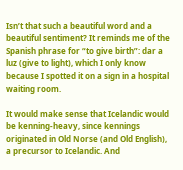Isn’t that such a beautiful word and a beautiful sentiment? It reminds me of the Spanish phrase for “to give birth”: dar a luz (give to light), which I only know because I spotted it on a sign in a hospital waiting room.

It would make sense that Icelandic would be kenning-heavy, since kennings originated in Old Norse (and Old English), a precursor to Icelandic. And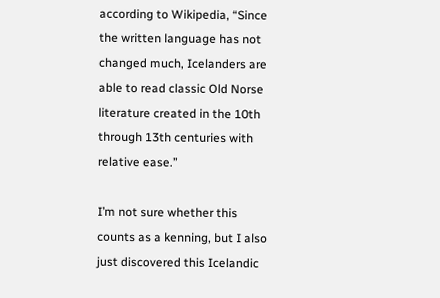according to Wikipedia, “Since the written language has not changed much, Icelanders are able to read classic Old Norse literature created in the 10th through 13th centuries with relative ease.”

I’m not sure whether this counts as a kenning, but I also just discovered this Icelandic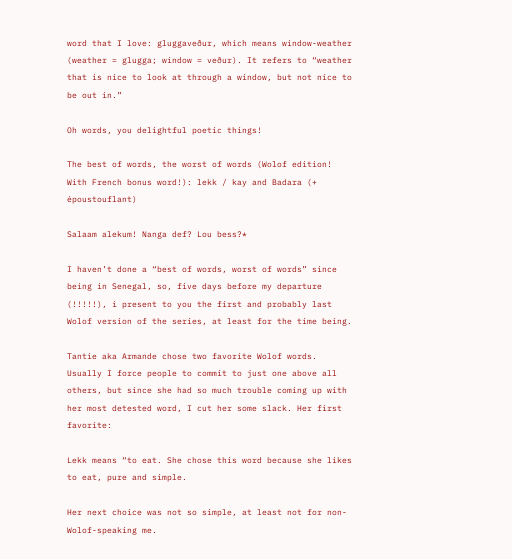word that I love: gluggaveður, which means window-weather (weather = glugga; window = veður). It refers to “weather that is nice to look at through a window, but not nice to be out in.”

Oh words, you delightful poetic things!

The best of words, the worst of words (Wolof edition! With French bonus word!): lekk / kay and Badara (+ époustouflant)

Salaam alekum! Nanga def? Lou bess?*

I haven’t done a “best of words, worst of words” since being in Senegal, so, five days before my departure (!!!!!), i present to you the first and probably last Wolof version of the series, at least for the time being.

Tantie aka Armande chose two favorite Wolof words. Usually I force people to commit to just one above all others, but since she had so much trouble coming up with her most detested word, I cut her some slack. Her first favorite:

Lekk means “to eat. She chose this word because she likes to eat, pure and simple.

Her next choice was not so simple, at least not for non-Wolof-speaking me.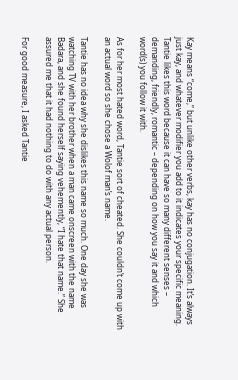Kay means “come,” but unlike other verbs, kay has no conjugation. It’s always just kay, and whatever modifier you add to it indicates your specific meaning. Tantie likes this word because it can have so many different senses – demanding, friendly, romantic – depending on how you say it and which word(s) you follow it with.

As for her most hated word, Tantie sort of cheated. She couldn’t come up with an actual word so she chose a Wolof man’s name.

Tantie has no idea why she dislikes this name so much. One day she was watching TV with her brother when a man came onscreen with the name Badara, and she found herself saying vehemently, “I hate that name.” She assured me that it had nothing to do with any actual person.

For good measure, I asked Tantie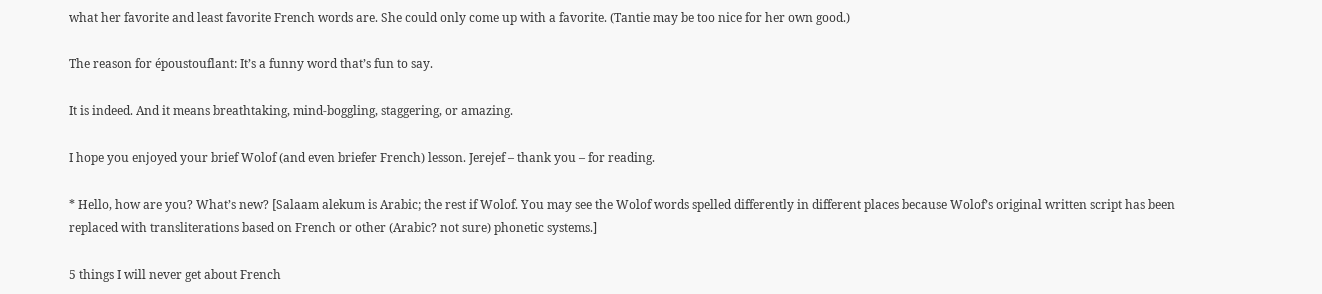what her favorite and least favorite French words are. She could only come up with a favorite. (Tantie may be too nice for her own good.)

The reason for époustouflant: It’s a funny word that’s fun to say.

It is indeed. And it means breathtaking, mind-boggling, staggering, or amazing.

I hope you enjoyed your brief Wolof (and even briefer French) lesson. Jerejef – thank you – for reading.

* Hello, how are you? What’s new? [Salaam alekum is Arabic; the rest if Wolof. You may see the Wolof words spelled differently in different places because Wolof’s original written script has been replaced with transliterations based on French or other (Arabic? not sure) phonetic systems.]

5 things I will never get about French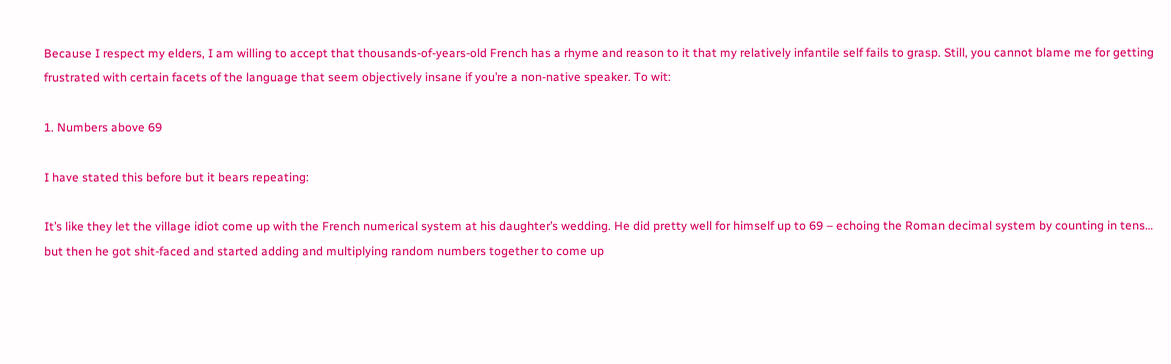Because I respect my elders, I am willing to accept that thousands-of-years-old French has a rhyme and reason to it that my relatively infantile self fails to grasp. Still, you cannot blame me for getting frustrated with certain facets of the language that seem objectively insane if you’re a non-native speaker. To wit:

1. Numbers above 69

I have stated this before but it bears repeating:

It’s like they let the village idiot come up with the French numerical system at his daughter’s wedding. He did pretty well for himself up to 69 – echoing the Roman decimal system by counting in tens… but then he got shit-faced and started adding and multiplying random numbers together to come up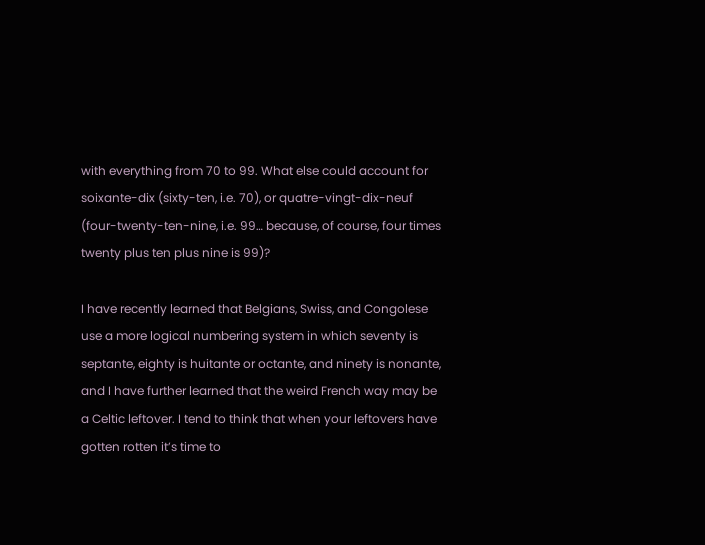with everything from 70 to 99. What else could account for soixante-dix (sixty-ten, i.e. 70), or quatre-vingt-dix-neuf (four-twenty-ten-nine, i.e. 99… because, of course, four times twenty plus ten plus nine is 99)?

I have recently learned that Belgians, Swiss, and Congolese use a more logical numbering system in which seventy is septante, eighty is huitante or octante, and ninety is nonante, and I have further learned that the weird French way may be a Celtic leftover. I tend to think that when your leftovers have gotten rotten it’s time to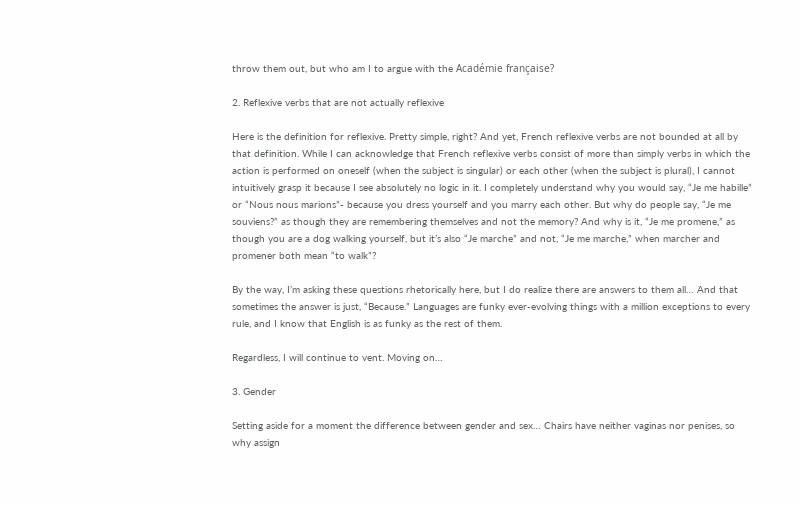throw them out, but who am I to argue with the Académie française?

2. Reflexive verbs that are not actually reflexive

Here is the definition for reflexive. Pretty simple, right? And yet, French reflexive verbs are not bounded at all by that definition. While I can acknowledge that French reflexive verbs consist of more than simply verbs in which the action is performed on oneself (when the subject is singular) or each other (when the subject is plural), I cannot intuitively grasp it because I see absolutely no logic in it. I completely understand why you would say, “Je me habille” or “Nous nous marions”- because you dress yourself and you marry each other. But why do people say, “Je me souviens?” as though they are remembering themselves and not the memory? And why is it, “Je me promene,” as though you are a dog walking yourself, but it’s also “Je marche” and not, “Je me marche,” when marcher and promener both mean “to walk”?

By the way, I’m asking these questions rhetorically here, but I do realize there are answers to them all… And that sometimes the answer is just, “Because.” Languages are funky ever-evolving things with a million exceptions to every rule, and I know that English is as funky as the rest of them.

Regardless, I will continue to vent. Moving on…

3. Gender

Setting aside for a moment the difference between gender and sex… Chairs have neither vaginas nor penises, so why assign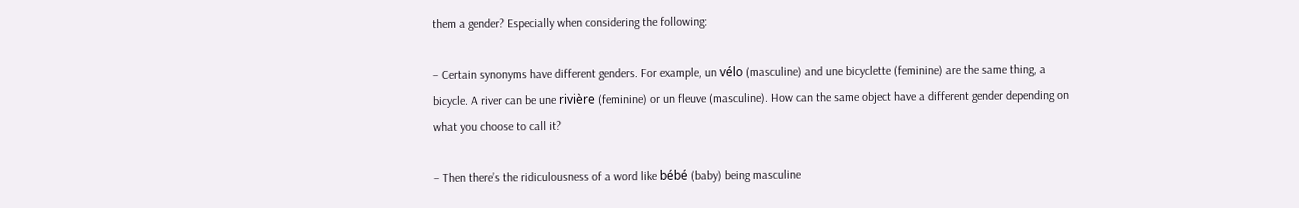them a gender? Especially when considering the following:

– Certain synonyms have different genders. For example, un vélo (masculine) and une bicyclette (feminine) are the same thing, a bicycle. A river can be une rivière (feminine) or un fleuve (masculine). How can the same object have a different gender depending on what you choose to call it?

– Then there’s the ridiculousness of a word like bébé (baby) being masculine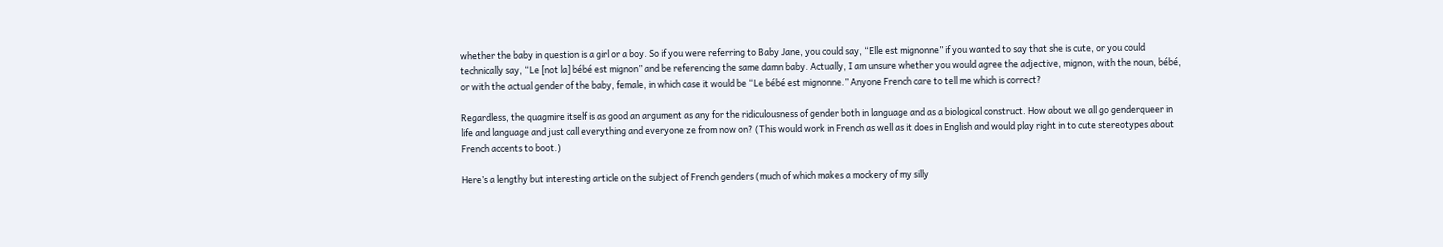whether the baby in question is a girl or a boy. So if you were referring to Baby Jane, you could say, “Elle est mignonne” if you wanted to say that she is cute, or you could technically say, “Le [not la] bébé est mignon” and be referencing the same damn baby. Actually, I am unsure whether you would agree the adjective, mignon, with the noun, bébé, or with the actual gender of the baby, female, in which case it would be “Le bébé est mignonne.” Anyone French care to tell me which is correct?

Regardless, the quagmire itself is as good an argument as any for the ridiculousness of gender both in language and as a biological construct. How about we all go genderqueer in life and language and just call everything and everyone ze from now on? (This would work in French as well as it does in English and would play right in to cute stereotypes about French accents to boot.)

Here’s a lengthy but interesting article on the subject of French genders (much of which makes a mockery of my silly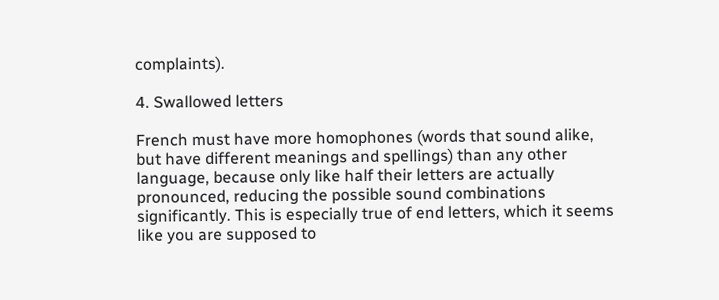complaints).

4. Swallowed letters

French must have more homophones (words that sound alike, but have different meanings and spellings) than any other language, because only like half their letters are actually pronounced, reducing the possible sound combinations significantly. This is especially true of end letters, which it seems like you are supposed to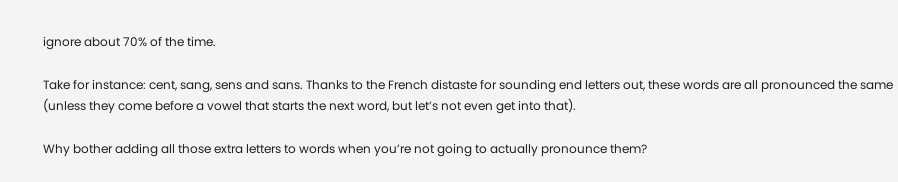ignore about 70% of the time.

Take for instance: cent, sang, sens and sans. Thanks to the French distaste for sounding end letters out, these words are all pronounced the same (unless they come before a vowel that starts the next word, but let’s not even get into that).

Why bother adding all those extra letters to words when you’re not going to actually pronounce them?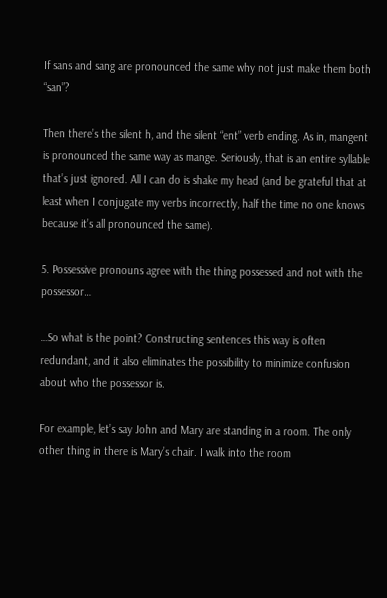If sans and sang are pronounced the same why not just make them both “san”?

Then there’s the silent h, and the silent “ent” verb ending. As in, mangent is pronounced the same way as mange. Seriously, that is an entire syllable that’s just ignored. All I can do is shake my head (and be grateful that at least when I conjugate my verbs incorrectly, half the time no one knows because it’s all pronounced the same).

5. Possessive pronouns agree with the thing possessed and not with the possessor…

…So what is the point? Constructing sentences this way is often redundant, and it also eliminates the possibility to minimize confusion about who the possessor is.

For example, let’s say John and Mary are standing in a room. The only other thing in there is Mary’s chair. I walk into the room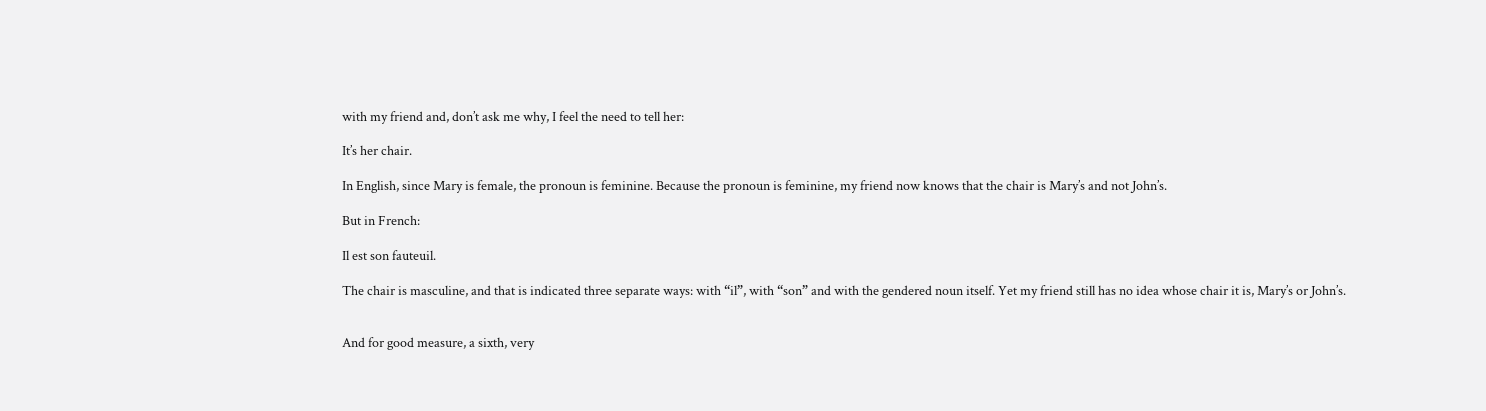with my friend and, don’t ask me why, I feel the need to tell her:

It’s her chair.

In English, since Mary is female, the pronoun is feminine. Because the pronoun is feminine, my friend now knows that the chair is Mary’s and not John’s.

But in French:

Il est son fauteuil.

The chair is masculine, and that is indicated three separate ways: with “il”, with “son” and with the gendered noun itself. Yet my friend still has no idea whose chair it is, Mary’s or John’s.


And for good measure, a sixth, very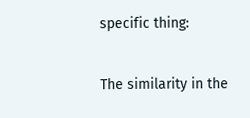specific thing:

The similarity in the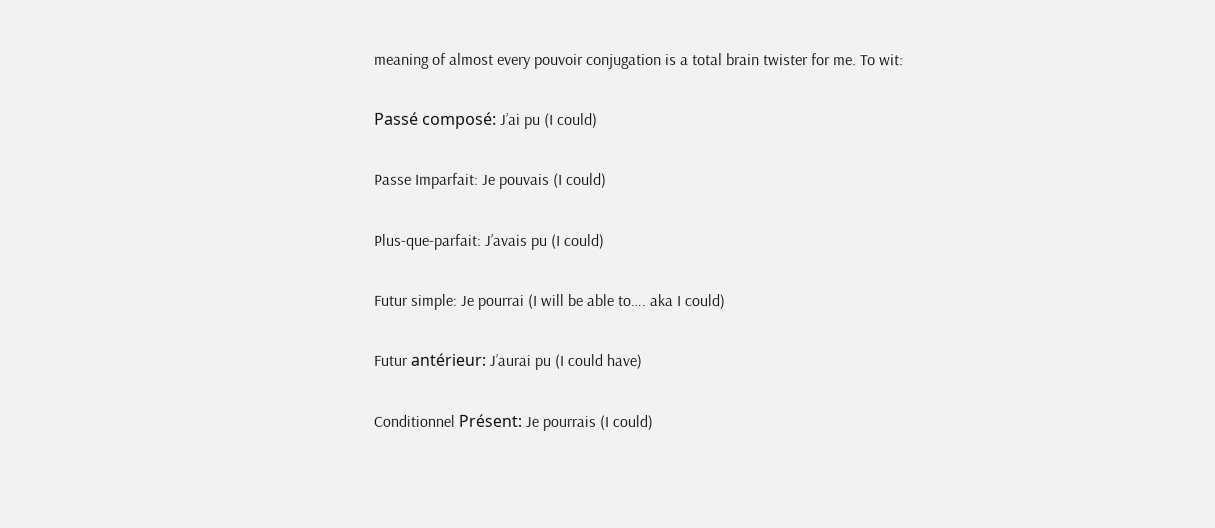meaning of almost every pouvoir conjugation is a total brain twister for me. To wit:

Passé composé: J’ai pu (I could)

Passe Imparfait: Je pouvais (I could)

Plus-que-parfait: J’avais pu (I could)

Futur simple: Je pourrai (I will be able to…. aka I could)

Futur antérieur: J’aurai pu (I could have)

Conditionnel Présent: Je pourrais (I could)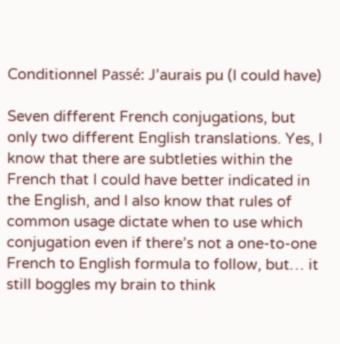Conditionnel Passé: J’aurais pu (I could have)

Seven different French conjugations, but only two different English translations. Yes, I know that there are subtleties within the French that I could have better indicated in the English, and I also know that rules of common usage dictate when to use which conjugation even if there’s not a one-to-one French to English formula to follow, but… it still boggles my brain to think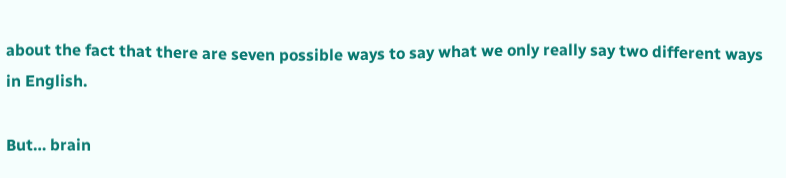about the fact that there are seven possible ways to say what we only really say two different ways in English.

But… brain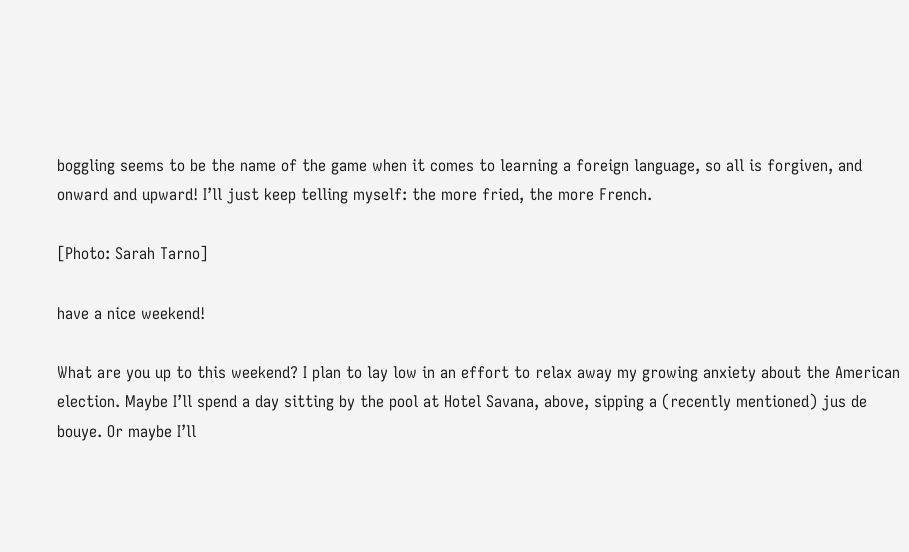boggling seems to be the name of the game when it comes to learning a foreign language, so all is forgiven, and onward and upward! I’ll just keep telling myself: the more fried, the more French.

[Photo: Sarah Tarno]

have a nice weekend!

What are you up to this weekend? I plan to lay low in an effort to relax away my growing anxiety about the American election. Maybe I’ll spend a day sitting by the pool at Hotel Savana, above, sipping a (recently mentioned) jus de bouye. Or maybe I’ll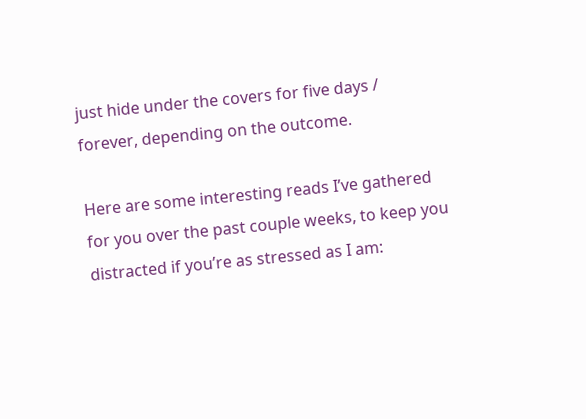just hide under the covers for five days / forever, depending on the outcome.

Here are some interesting reads I’ve gathered for you over the past couple weeks, to keep you distracted if you’re as stressed as I am: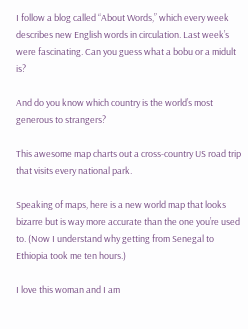I follow a blog called “About Words,” which every week describes new English words in circulation. Last week’s were fascinating. Can you guess what a bobu or a midult is?

And do you know which country is the world’s most generous to strangers?

This awesome map charts out a cross-country US road trip that visits every national park.

Speaking of maps, here is a new world map that looks bizarre but is way more accurate than the one you’re used to. (Now I understand why getting from Senegal to Ethiopia took me ten hours.)

I love this woman and I am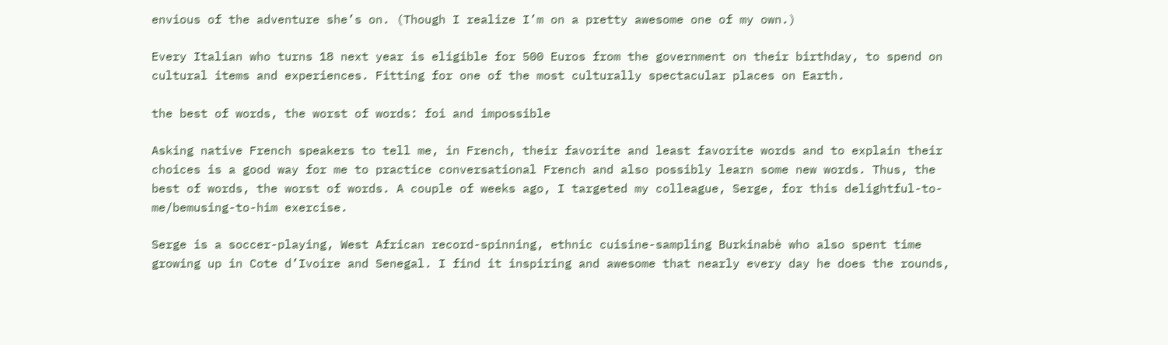envious of the adventure she’s on. (Though I realize I’m on a pretty awesome one of my own.)

Every Italian who turns 18 next year is eligible for 500 Euros from the government on their birthday, to spend on cultural items and experiences. Fitting for one of the most culturally spectacular places on Earth.

the best of words, the worst of words: foi and impossible

Asking native French speakers to tell me, in French, their favorite and least favorite words and to explain their choices is a good way for me to practice conversational French and also possibly learn some new words. Thus, the best of words, the worst of words. A couple of weeks ago, I targeted my colleague, Serge, for this delightful-to-me/bemusing-to-him exercise.

Serge is a soccer-playing, West African record-spinning, ethnic cuisine-sampling Burkinabè who also spent time growing up in Cote d’Ivoire and Senegal. I find it inspiring and awesome that nearly every day he does the rounds,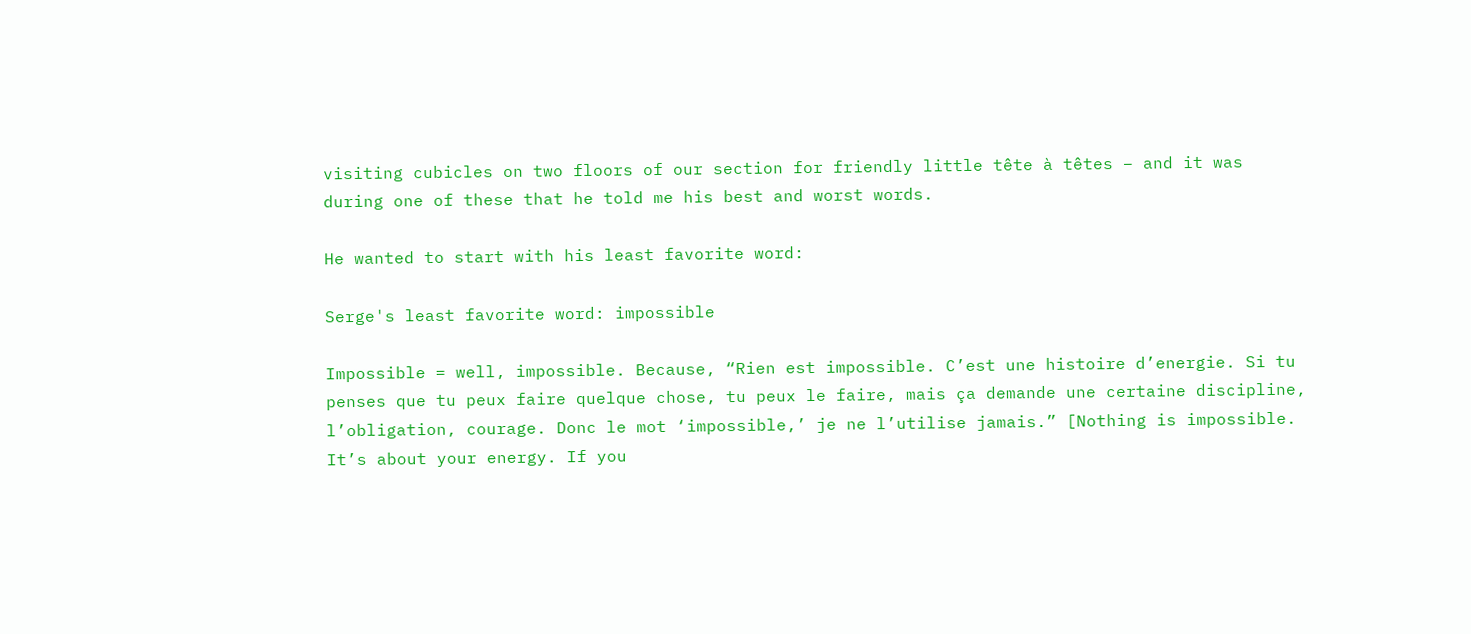visiting cubicles on two floors of our section for friendly little tête à têtes – and it was during one of these that he told me his best and worst words.

He wanted to start with his least favorite word:

Serge's least favorite word: impossible

Impossible = well, impossible. Because, “Rien est impossible. C’est une histoire d’energie. Si tu penses que tu peux faire quelque chose, tu peux le faire, mais ça demande une certaine discipline, l’obligation, courage. Donc le mot ‘impossible,’ je ne l’utilise jamais.” [Nothing is impossible. It’s about your energy. If you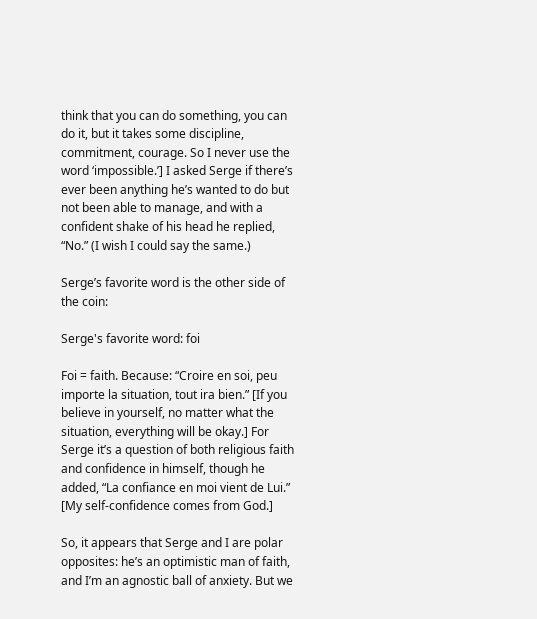think that you can do something, you can do it, but it takes some discipline, commitment, courage. So I never use the word ‘impossible.’] I asked Serge if there’s ever been anything he’s wanted to do but not been able to manage, and with a confident shake of his head he replied, “No.” (I wish I could say the same.)

Serge’s favorite word is the other side of the coin:

Serge's favorite word: foi

Foi = faith. Because: “Croire en soi, peu importe la situation, tout ira bien.” [If you believe in yourself, no matter what the situation, everything will be okay.] For Serge it’s a question of both religious faith and confidence in himself, though he added, “La confiance en moi vient de Lui.” [My self-confidence comes from God.]

So, it appears that Serge and I are polar opposites: he’s an optimistic man of faith, and I’m an agnostic ball of anxiety. But we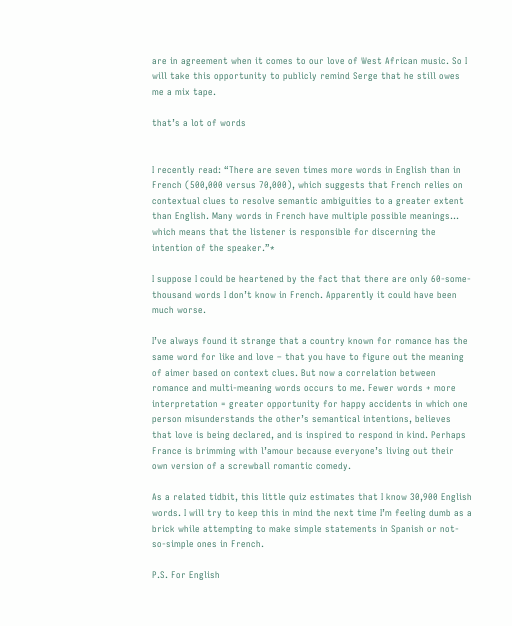are in agreement when it comes to our love of West African music. So I will take this opportunity to publicly remind Serge that he still owes me a mix tape.

that’s a lot of words


I recently read: “There are seven times more words in English than in French (500,000 versus 70,000), which suggests that French relies on contextual clues to resolve semantic ambiguities to a greater extent than English. Many words in French have multiple possible meanings… which means that the listener is responsible for discerning the intention of the speaker.”*

I suppose I could be heartened by the fact that there are only 60-some-thousand words I don’t know in French. Apparently it could have been much worse.

I’ve always found it strange that a country known for romance has the same word for like and love – that you have to figure out the meaning of aimer based on context clues. But now a correlation between romance and multi-meaning words occurs to me. Fewer words + more interpretation = greater opportunity for happy accidents in which one person misunderstands the other’s semantical intentions, believes that love is being declared, and is inspired to respond in kind. Perhaps France is brimming with l’amour because everyone’s living out their own version of a screwball romantic comedy.

As a related tidbit, this little quiz estimates that I know 30,900 English words. I will try to keep this in mind the next time I’m feeling dumb as a brick while attempting to make simple statements in Spanish or not-so-simple ones in French.

P.S. For English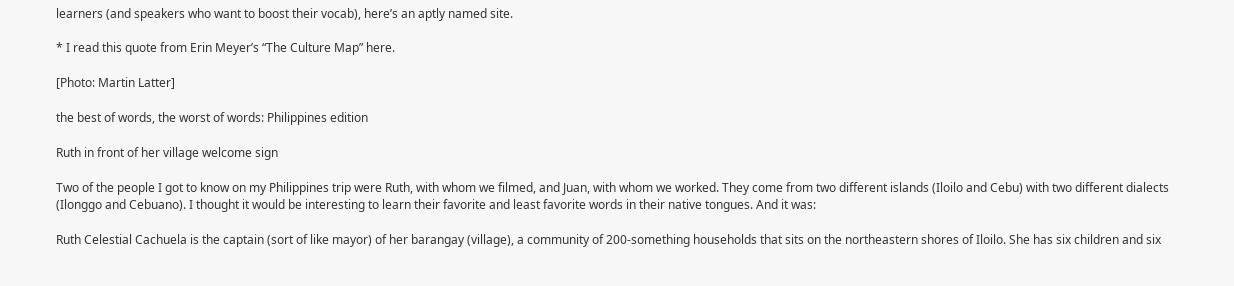learners (and speakers who want to boost their vocab), here’s an aptly named site.

* I read this quote from Erin Meyer’s “The Culture Map” here.

[Photo: Martin Latter]

the best of words, the worst of words: Philippines edition

Ruth in front of her village welcome sign

Two of the people I got to know on my Philippines trip were Ruth, with whom we filmed, and Juan, with whom we worked. They come from two different islands (Iloilo and Cebu) with two different dialects (Ilonggo and Cebuano). I thought it would be interesting to learn their favorite and least favorite words in their native tongues. And it was:

Ruth Celestial Cachuela is the captain (sort of like mayor) of her barangay (village), a community of 200-something households that sits on the northeastern shores of Iloilo. She has six children and six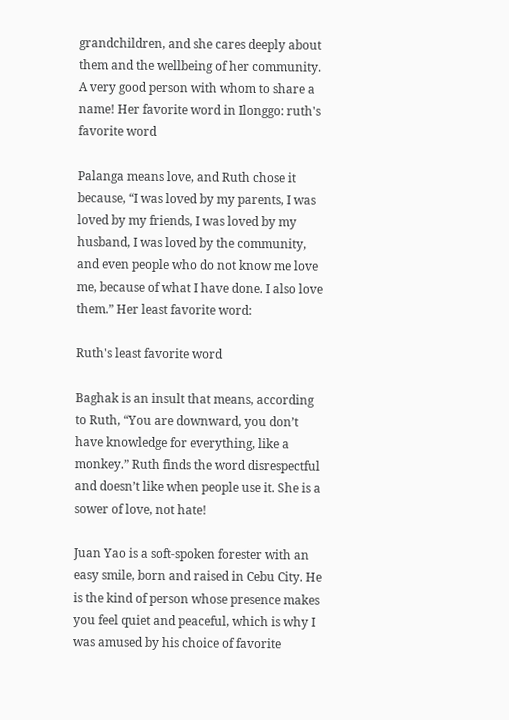grandchildren, and she cares deeply about them and the wellbeing of her community. A very good person with whom to share a name! Her favorite word in Ilonggo: ruth's favorite word

Palanga means love, and Ruth chose it because, “I was loved by my parents, I was loved by my friends, I was loved by my husband, I was loved by the community, and even people who do not know me love me, because of what I have done. I also love them.” Her least favorite word:

Ruth's least favorite word

Baghak is an insult that means, according to Ruth, “You are downward, you don’t have knowledge for everything, like a monkey.” Ruth finds the word disrespectful and doesn’t like when people use it. She is a sower of love, not hate!

Juan Yao is a soft-spoken forester with an easy smile, born and raised in Cebu City. He is the kind of person whose presence makes you feel quiet and peaceful, which is why I was amused by his choice of favorite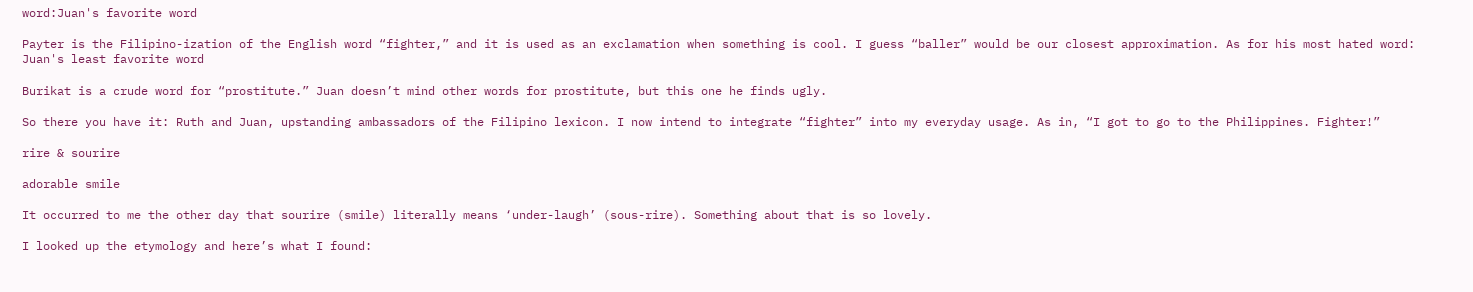word:Juan's favorite word

Payter is the Filipino-ization of the English word “fighter,” and it is used as an exclamation when something is cool. I guess “baller” would be our closest approximation. As for his most hated word: Juan's least favorite word

Burikat is a crude word for “prostitute.” Juan doesn’t mind other words for prostitute, but this one he finds ugly.

So there you have it: Ruth and Juan, upstanding ambassadors of the Filipino lexicon. I now intend to integrate “fighter” into my everyday usage. As in, “I got to go to the Philippines. Fighter!”

rire & sourire

adorable smile

It occurred to me the other day that sourire (smile) literally means ‘under-laugh’ (sous-rire). Something about that is so lovely.

I looked up the etymology and here’s what I found: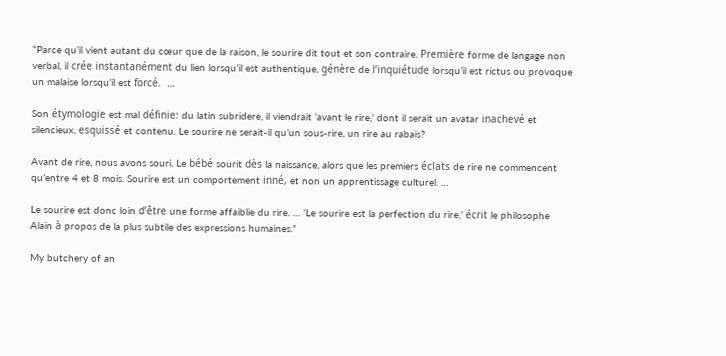“Parce qu’il vient autant du cœur que de la raison, le sourire dit tout et son contraire. Première forme de langage non verbal, il crée instantanément du lien lorsqu’il est authentique, génère de l’inquiétude lorsqu’il est rictus ou provoque un malaise lorsqu’il est forcé.  …

Son étymologie est mal définie: du latin subridere, il viendrait ‘avant le rire,’ dont il serait un avatar inachevé et silencieux, esquissé et contenu. Le sourire ne serait-il qu’un sous-rire, un rire au rabais?

Avant de rire, nous avons souri. Le bébé sourit dès la naissance, alors que les premiers éclats de rire ne commencent qu’entre 4 et 8 mois. Sourire est un comportement inné, et non un apprentissage culturel. …

Le sourire est donc loin d’être une forme affaiblie du rire. … ‘Le sourire est la perfection du rire,’ écrit le philosophe Alain à propos de la plus subtile des expressions humaines.”

My butchery of an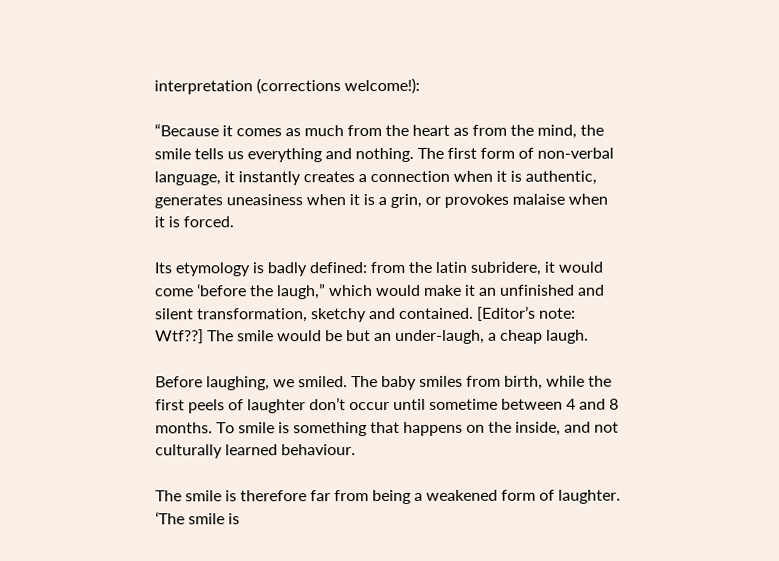interpretation (corrections welcome!):

“Because it comes as much from the heart as from the mind, the smile tells us everything and nothing. The first form of non-verbal language, it instantly creates a connection when it is authentic, generates uneasiness when it is a grin, or provokes malaise when it is forced.

Its etymology is badly defined: from the latin subridere, it would come ‘before the laugh,” which would make it an unfinished and silent transformation, sketchy and contained. [Editor’s note: Wtf??] The smile would be but an under-laugh, a cheap laugh.

Before laughing, we smiled. The baby smiles from birth, while the first peels of laughter don’t occur until sometime between 4 and 8 months. To smile is something that happens on the inside, and not culturally learned behaviour.

The smile is therefore far from being a weakened form of laughter. ‘The smile is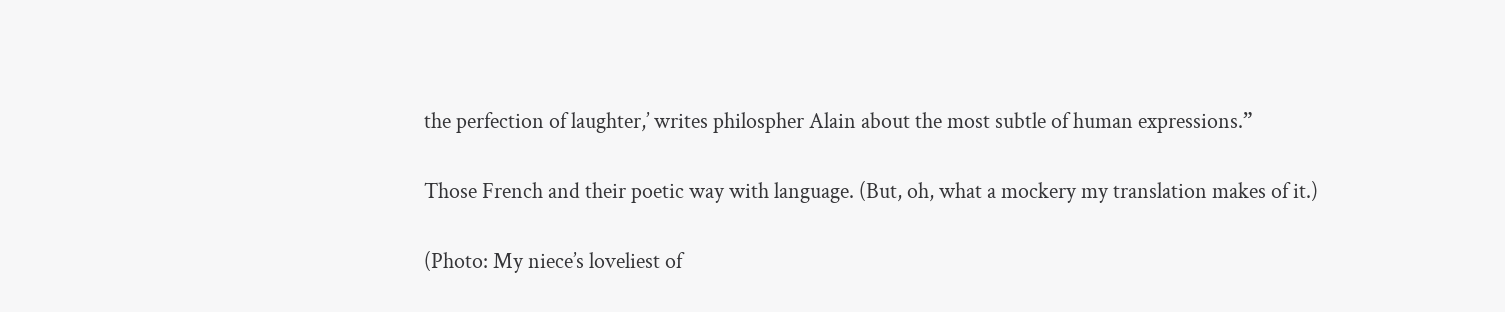the perfection of laughter,’ writes philospher Alain about the most subtle of human expressions.”

Those French and their poetic way with language. (But, oh, what a mockery my translation makes of it.)

(Photo: My niece’s loveliest of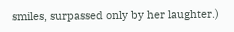smiles, surpassed only by her laughter.)